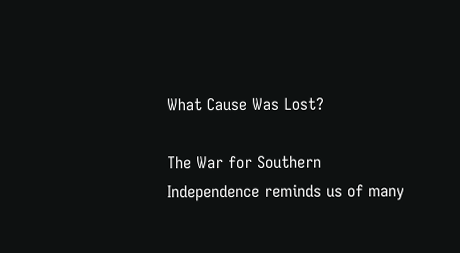What Cause Was Lost?

The War for Southern Independence reminds us of many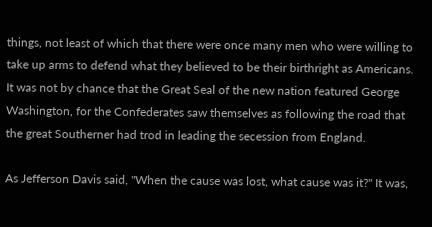things, not least of which that there were once many men who were willing to take up arms to defend what they believed to be their birthright as Americans. It was not by chance that the Great Seal of the new nation featured George Washington, for the Confederates saw themselves as following the road that the great Southerner had trod in leading the secession from England.

As Jefferson Davis said, "When the cause was lost, what cause was it?" It was,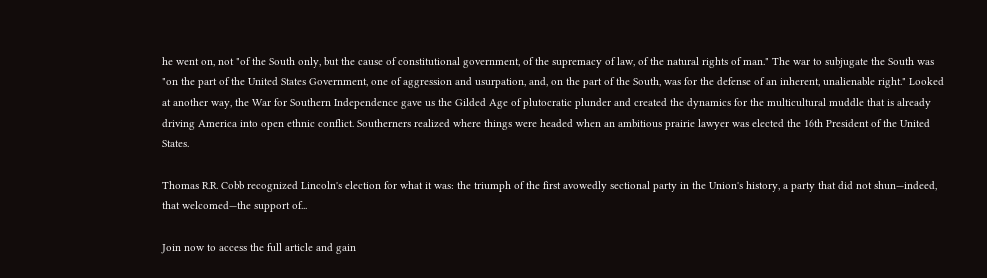he went on, not "of the South only, but the cause of constitutional government, of the supremacy of law, of the natural rights of man." The war to subjugate the South was "on the part of the United States Government, one of aggression and usurpation, and, on the part of the South, was for the defense of an inherent, unalienable right." Looked at another way, the War for Southern Independence gave us the Gilded Age of plutocratic plunder and created the dynamics for the multicultural muddle that is already driving America into open ethnic conflict. Southerners realized where things were headed when an ambitious prairie lawyer was elected the 16th President of the United States.

Thomas R.R. Cobb recognized Lincoln's election for what it was: the triumph of the first avowedly sectional party in the Union's history, a party that did not shun—indeed, that welcomed—the support of...

Join now to access the full article and gain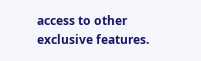access to other exclusive features.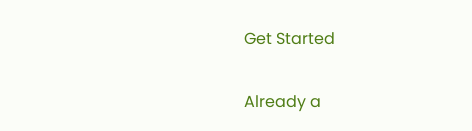Get Started

Already a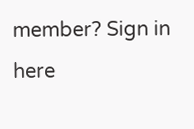member? Sign in here